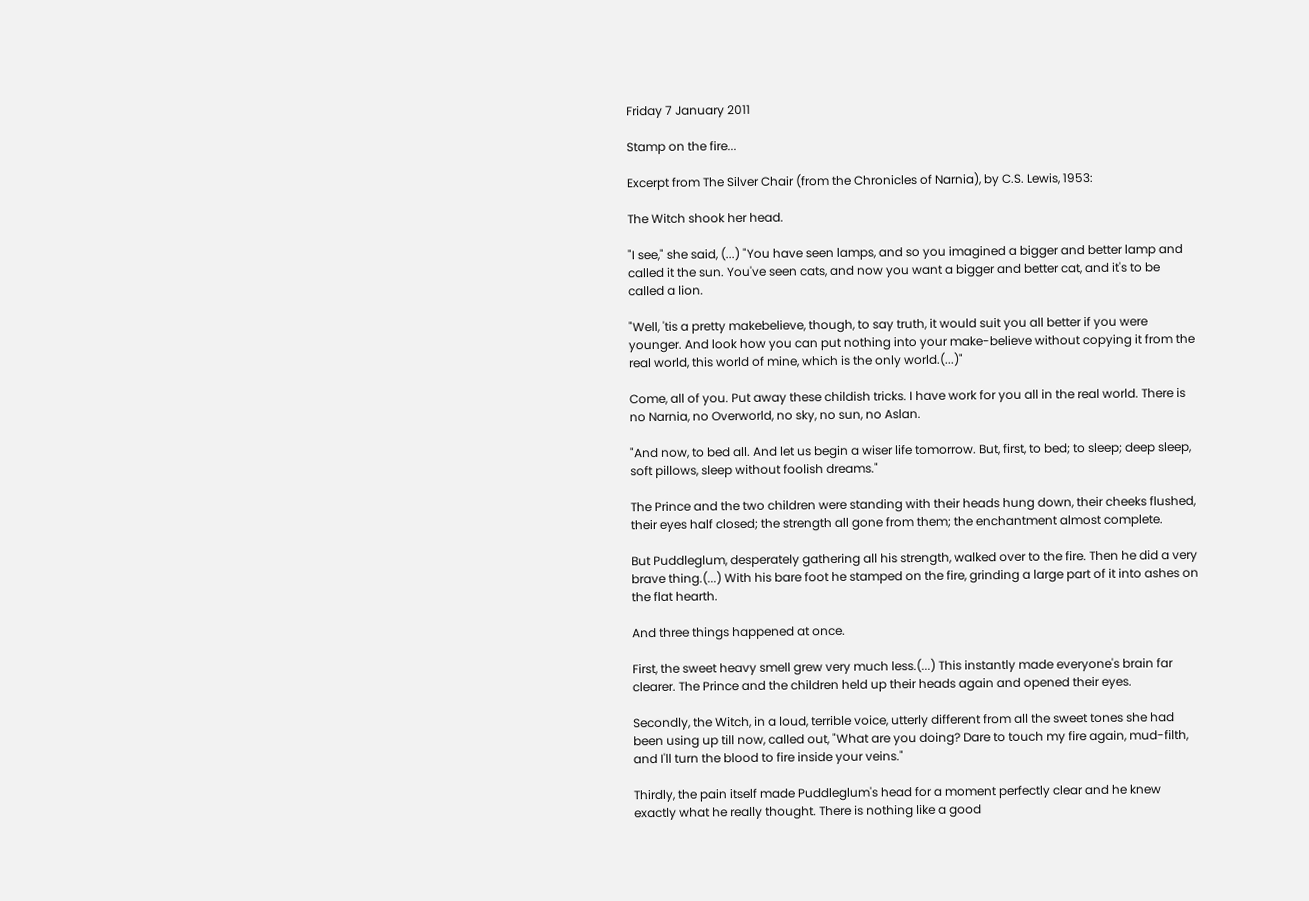Friday 7 January 2011

Stamp on the fire...

Excerpt from The Silver Chair (from the Chronicles of Narnia), by C.S. Lewis, 1953:

The Witch shook her head.

"I see," she said, (...) "You have seen lamps, and so you imagined a bigger and better lamp and called it the sun. You've seen cats, and now you want a bigger and better cat, and it's to be called a lion.

"Well, 'tis a pretty makebelieve, though, to say truth, it would suit you all better if you were younger. And look how you can put nothing into your make-believe without copying it from the real world, this world of mine, which is the only world.(...)"

Come, all of you. Put away these childish tricks. I have work for you all in the real world. There is no Narnia, no Overworld, no sky, no sun, no Aslan.

"And now, to bed all. And let us begin a wiser life tomorrow. But, first, to bed; to sleep; deep sleep, soft pillows, sleep without foolish dreams."

The Prince and the two children were standing with their heads hung down, their cheeks flushed, their eyes half closed; the strength all gone from them; the enchantment almost complete.

But Puddleglum, desperately gathering all his strength, walked over to the fire. Then he did a very brave thing.(...) With his bare foot he stamped on the fire, grinding a large part of it into ashes on the flat hearth.

And three things happened at once.

First, the sweet heavy smell grew very much less.(...) This instantly made everyone's brain far clearer. The Prince and the children held up their heads again and opened their eyes.

Secondly, the Witch, in a loud, terrible voice, utterly different from all the sweet tones she had been using up till now, called out, "What are you doing? Dare to touch my fire again, mud-filth, and I'll turn the blood to fire inside your veins."

Thirdly, the pain itself made Puddleglum's head for a moment perfectly clear and he knew exactly what he really thought. There is nothing like a good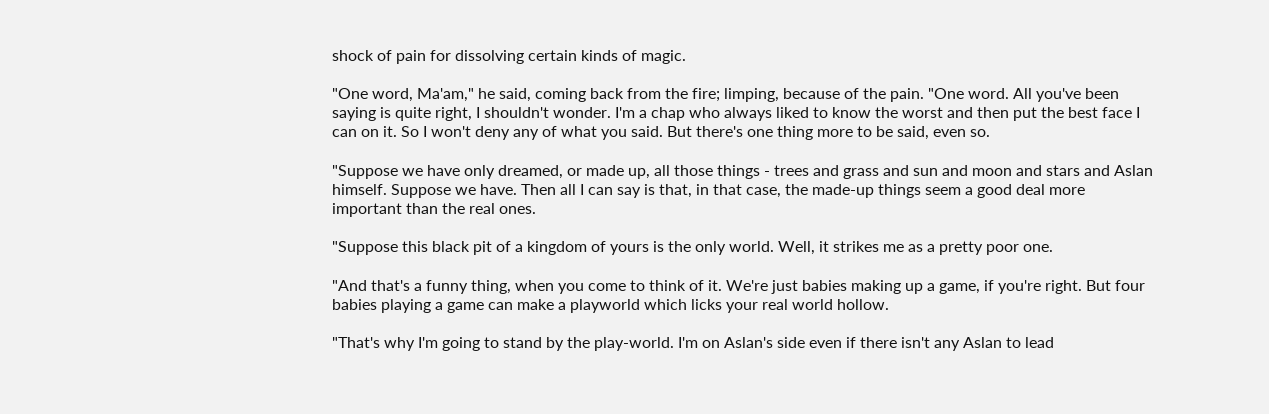shock of pain for dissolving certain kinds of magic.

"One word, Ma'am," he said, coming back from the fire; limping, because of the pain. "One word. All you've been saying is quite right, I shouldn't wonder. I'm a chap who always liked to know the worst and then put the best face I can on it. So I won't deny any of what you said. But there's one thing more to be said, even so.

"Suppose we have only dreamed, or made up, all those things - trees and grass and sun and moon and stars and Aslan himself. Suppose we have. Then all I can say is that, in that case, the made-up things seem a good deal more important than the real ones.

"Suppose this black pit of a kingdom of yours is the only world. Well, it strikes me as a pretty poor one.

"And that's a funny thing, when you come to think of it. We're just babies making up a game, if you're right. But four babies playing a game can make a playworld which licks your real world hollow.

"That's why I'm going to stand by the play-world. I'm on Aslan's side even if there isn't any Aslan to lead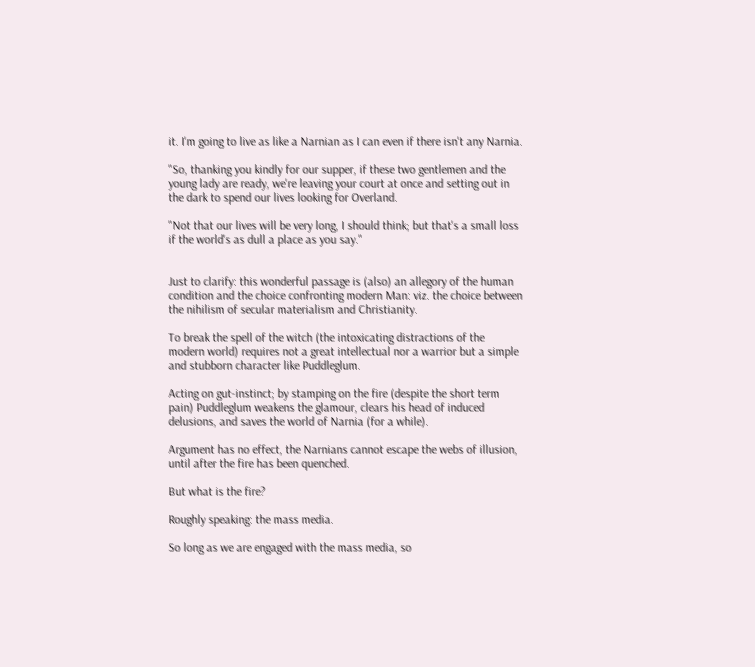it. I'm going to live as like a Narnian as I can even if there isn't any Narnia.

"So, thanking you kindly for our supper, if these two gentlemen and the young lady are ready, we're leaving your court at once and setting out in the dark to spend our lives looking for Overland.

"Not that our lives will be very long, I should think; but that's a small loss if the world's as dull a place as you say."


Just to clarify: this wonderful passage is (also) an allegory of the human condition and the choice confronting modern Man: viz. the choice between the nihilism of secular materialism and Christianity.

To break the spell of the witch (the intoxicating distractions of the modern world) requires not a great intellectual nor a warrior but a simple and stubborn character like Puddleglum.

Acting on gut-instinct; by stamping on the fire (despite the short term pain) Puddleglum weakens the glamour, clears his head of induced delusions, and saves the world of Narnia (for a while).

Argument has no effect, the Narnians cannot escape the webs of illusion, until after the fire has been quenched.

But what is the fire?

Roughly speaking: the mass media.

So long as we are engaged with the mass media, so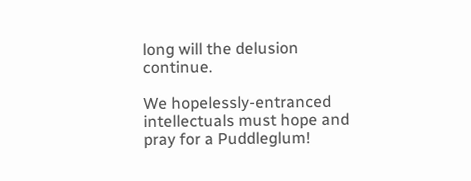long will the delusion continue.

We hopelessly-entranced intellectuals must hope and pray for a Puddleglum!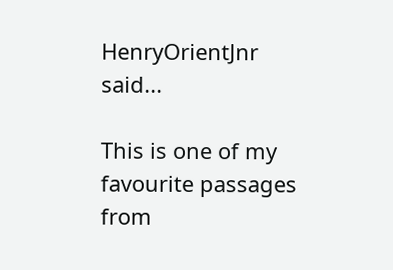HenryOrientJnr said...

This is one of my favourite passages from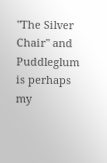"The Silver Chair" and Puddleglum is perhaps my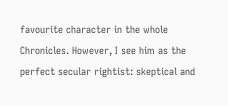favourite character in the whole Chronicles. However, I see him as the perfect secular rightist: skeptical and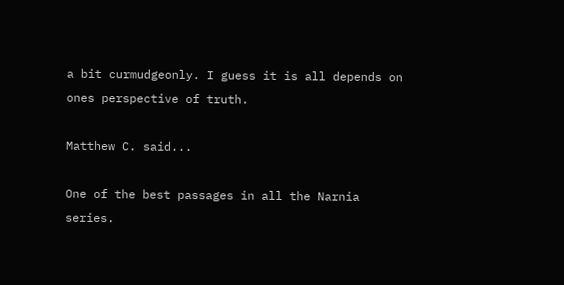a bit curmudgeonly. I guess it is all depends on ones perspective of truth.

Matthew C. said...

One of the best passages in all the Narnia series.